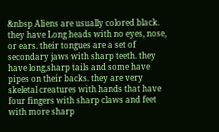&nbsp Aliens are usually colored black. they have Long heads with no eyes, nose, or ears. their tongues are a set of secondary jaws with sharp teeth. they have long,sharp tails and some have pipes on their backs. they are very skeletal creatures with hands that have four fingers with sharp claws and feet with more sharp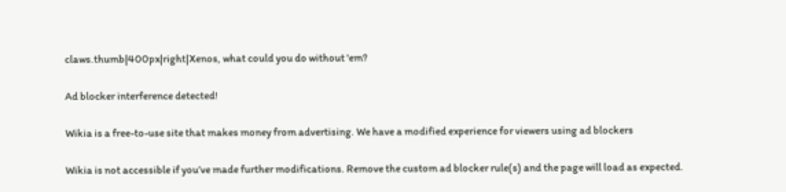claws.thumb|400px|right|Xenos, what could you do without 'em?

Ad blocker interference detected!

Wikia is a free-to-use site that makes money from advertising. We have a modified experience for viewers using ad blockers

Wikia is not accessible if you’ve made further modifications. Remove the custom ad blocker rule(s) and the page will load as expected.